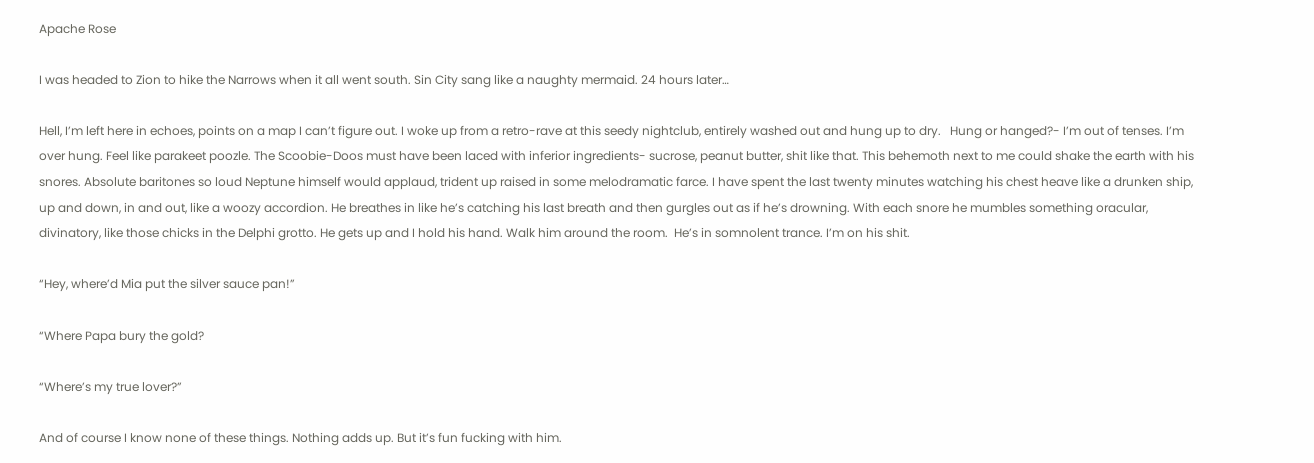Apache Rose

I was headed to Zion to hike the Narrows when it all went south. Sin City sang like a naughty mermaid. 24 hours later…

Hell, I’m left here in echoes, points on a map I can’t figure out. I woke up from a retro-rave at this seedy nightclub, entirely washed out and hung up to dry.   Hung or hanged?- I’m out of tenses. I’m over hung. Feel like parakeet poozle. The Scoobie-Doos must have been laced with inferior ingredients- sucrose, peanut butter, shit like that. This behemoth next to me could shake the earth with his snores. Absolute baritones so loud Neptune himself would applaud, trident up raised in some melodramatic farce. I have spent the last twenty minutes watching his chest heave like a drunken ship, up and down, in and out, like a woozy accordion. He breathes in like he’s catching his last breath and then gurgles out as if he’s drowning. With each snore he mumbles something oracular, divinatory, like those chicks in the Delphi grotto. He gets up and I hold his hand. Walk him around the room.  He’s in somnolent trance. I’m on his shit.

“Hey, where’d Mia put the silver sauce pan!”

“Where Papa bury the gold?

“Where’s my true lover?”

And of course I know none of these things. Nothing adds up. But it’s fun fucking with him.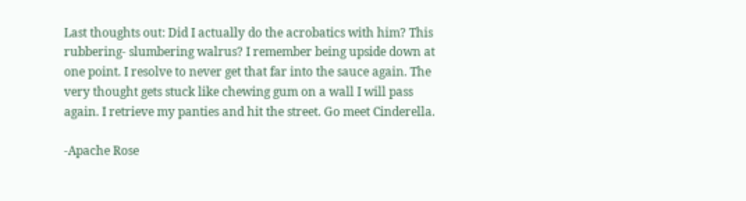Last thoughts out: Did I actually do the acrobatics with him? This rubbering- slumbering walrus? I remember being upside down at one point. I resolve to never get that far into the sauce again. The very thought gets stuck like chewing gum on a wall I will pass again. I retrieve my panties and hit the street. Go meet Cinderella.

-Apache Rose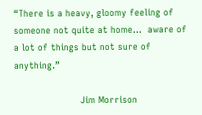“There is a heavy, gloomy feeling of someone not quite at home…  aware of a lot of things but not sure of anything.”

                      Jim Morrison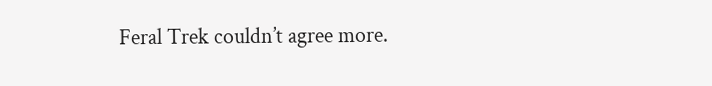Feral Trek couldn’t agree more.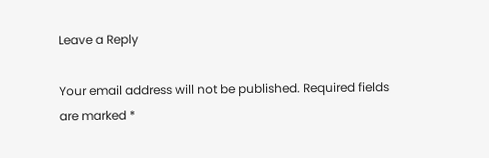Leave a Reply

Your email address will not be published. Required fields are marked *